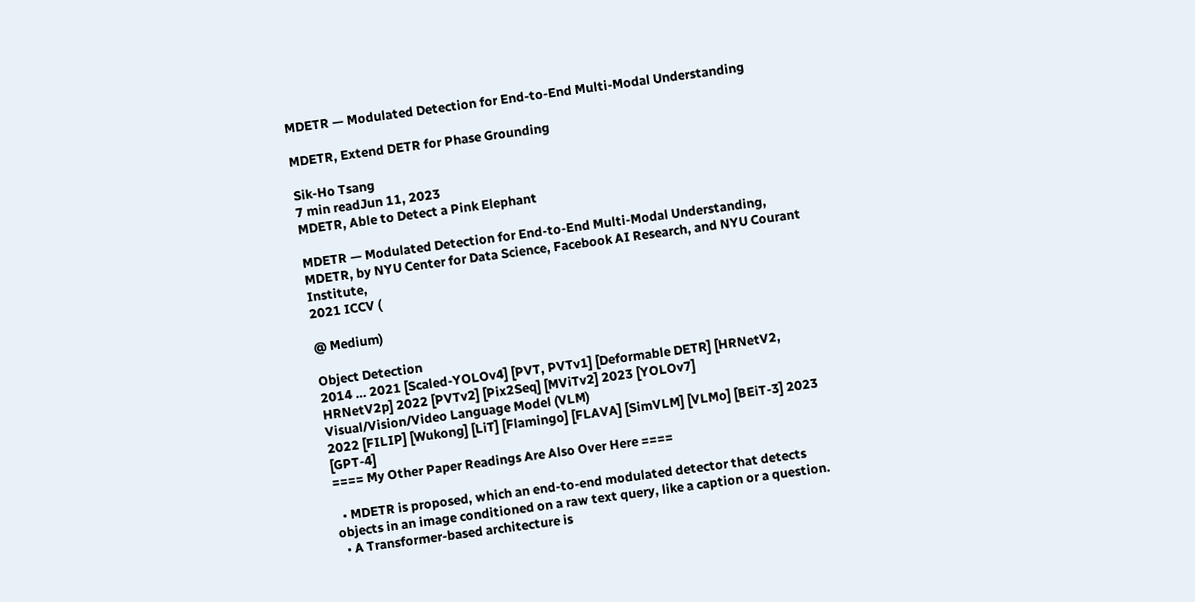MDETR — Modulated Detection for End-to-End Multi-Modal Understanding

MDETR, Extend DETR for Phase Grounding

Sik-Ho Tsang
7 min readJun 11, 2023
MDETR, Able to Detect a Pink Elephant

MDETR — Modulated Detection for End-to-End Multi-Modal Understanding,
MDETR, by NYU Center for Data Science, Facebook AI Research, and NYU Courant Institute,
2021 ICCV (

@ Medium)

Object Detection
2014 … 2021 [Scaled-YOLOv4] [PVT, PVTv1] [Deformable DETR] [HRNetV2, HRNetV2p] 2022 [PVTv2] [Pix2Seq] [MViTv2] 2023 [YOLOv7]
Visual/Vision/Video Language Model (VLM)
2022 [FILIP] [Wukong] [LiT] [Flamingo] [FLAVA] [SimVLM] [VLMo] [BEiT-3] 2023 [GPT-4]
==== My Other Paper Readings Are Also Over Here ====

  • MDETR is proposed, which an end-to-end modulated detector that detects objects in an image conditioned on a raw text query, like a caption or a question.
  • A Transformer-based architecture is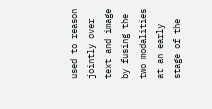used to reason jointly over text and image by fusing the two modalities at an early stage of the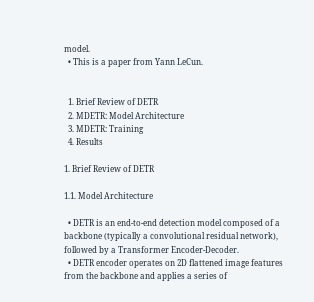model.
  • This is a paper from Yann LeCun.


  1. Brief Review of DETR
  2. MDETR: Model Architecture
  3. MDETR: Training
  4. Results

1. Brief Review of DETR

1.1. Model Architecture

  • DETR is an end-to-end detection model composed of a backbone (typically a convolutional residual network), followed by a Transformer Encoder-Decoder.
  • DETR encoder operates on 2D flattened image features from the backbone and applies a series of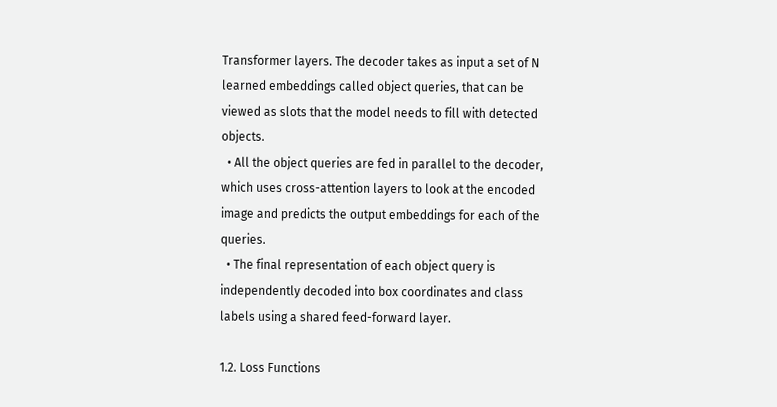Transformer layers. The decoder takes as input a set of N learned embeddings called object queries, that can be viewed as slots that the model needs to fill with detected objects.
  • All the object queries are fed in parallel to the decoder, which uses cross-attention layers to look at the encoded image and predicts the output embeddings for each of the queries.
  • The final representation of each object query is independently decoded into box coordinates and class labels using a shared feed-forward layer.

1.2. Loss Functions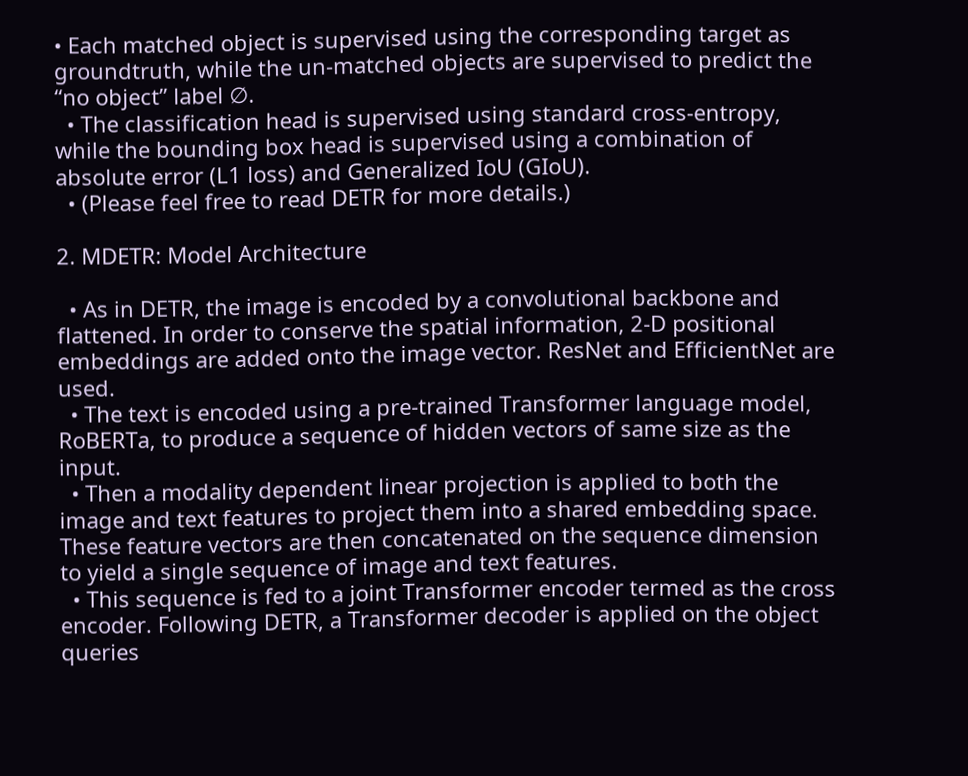• Each matched object is supervised using the corresponding target as groundtruth, while the un-matched objects are supervised to predict the “no object” label ∅.
  • The classification head is supervised using standard cross-entropy, while the bounding box head is supervised using a combination of absolute error (L1 loss) and Generalized IoU (GIoU).
  • (Please feel free to read DETR for more details.)

2. MDETR: Model Architecture

  • As in DETR, the image is encoded by a convolutional backbone and flattened. In order to conserve the spatial information, 2-D positional embeddings are added onto the image vector. ResNet and EfficientNet are used.
  • The text is encoded using a pre-trained Transformer language model, RoBERTa, to produce a sequence of hidden vectors of same size as the input.
  • Then a modality dependent linear projection is applied to both the image and text features to project them into a shared embedding space. These feature vectors are then concatenated on the sequence dimension to yield a single sequence of image and text features.
  • This sequence is fed to a joint Transformer encoder termed as the cross encoder. Following DETR, a Transformer decoder is applied on the object queries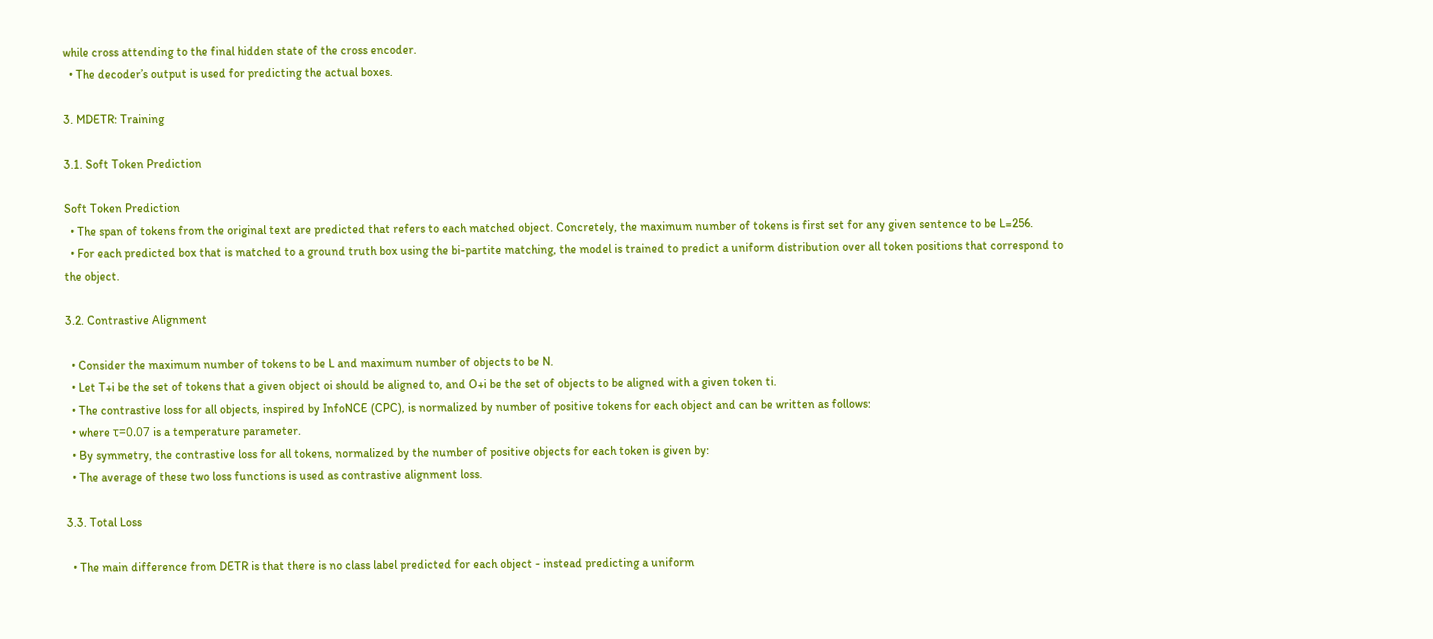while cross attending to the final hidden state of the cross encoder.
  • The decoder’s output is used for predicting the actual boxes.

3. MDETR: Training

3.1. Soft Token Prediction

Soft Token Prediction
  • The span of tokens from the original text are predicted that refers to each matched object. Concretely, the maximum number of tokens is first set for any given sentence to be L=256.
  • For each predicted box that is matched to a ground truth box using the bi-partite matching, the model is trained to predict a uniform distribution over all token positions that correspond to the object.

3.2. Contrastive Alignment

  • Consider the maximum number of tokens to be L and maximum number of objects to be N.
  • Let T+i be the set of tokens that a given object oi should be aligned to, and O+i be the set of objects to be aligned with a given token ti.
  • The contrastive loss for all objects, inspired by InfoNCE (CPC), is normalized by number of positive tokens for each object and can be written as follows:
  • where τ=0.07 is a temperature parameter.
  • By symmetry, the contrastive loss for all tokens, normalized by the number of positive objects for each token is given by:
  • The average of these two loss functions is used as contrastive alignment loss.

3.3. Total Loss

  • The main difference from DETR is that there is no class label predicted for each object - instead predicting a uniform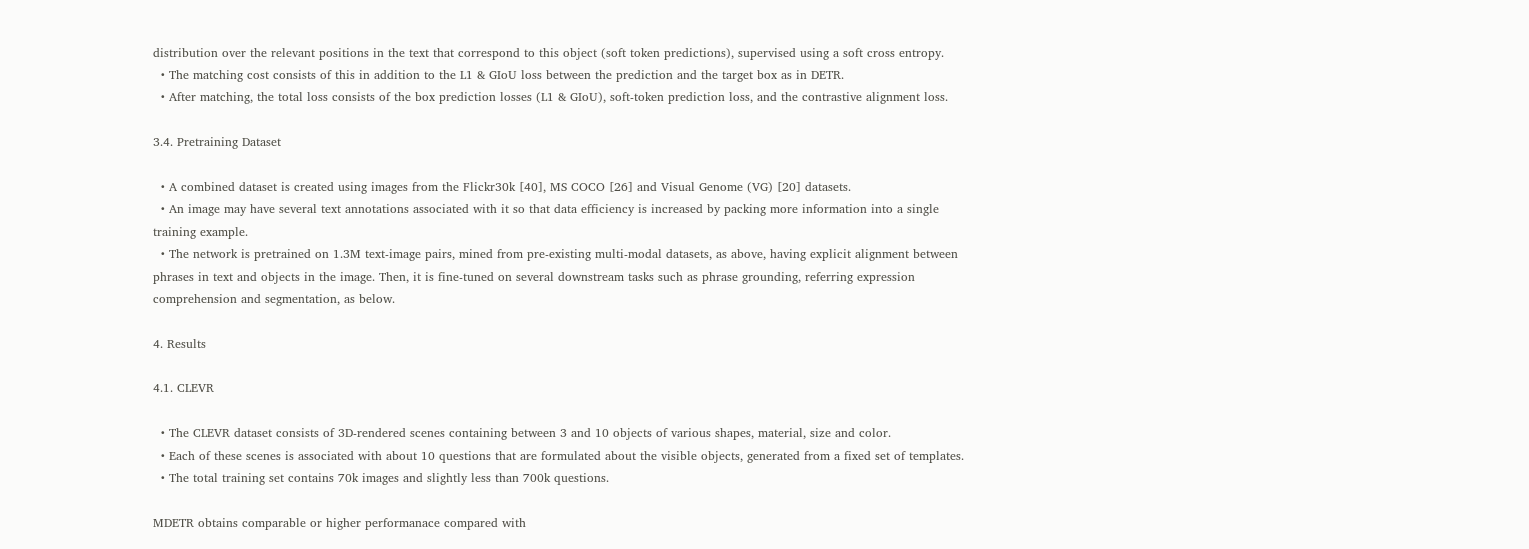distribution over the relevant positions in the text that correspond to this object (soft token predictions), supervised using a soft cross entropy.
  • The matching cost consists of this in addition to the L1 & GIoU loss between the prediction and the target box as in DETR.
  • After matching, the total loss consists of the box prediction losses (L1 & GIoU), soft-token prediction loss, and the contrastive alignment loss.

3.4. Pretraining Dataset

  • A combined dataset is created using images from the Flickr30k [40], MS COCO [26] and Visual Genome (VG) [20] datasets.
  • An image may have several text annotations associated with it so that data efficiency is increased by packing more information into a single training example.
  • The network is pretrained on 1.3M text-image pairs, mined from pre-existing multi-modal datasets, as above, having explicit alignment between phrases in text and objects in the image. Then, it is fine-tuned on several downstream tasks such as phrase grounding, referring expression comprehension and segmentation, as below.

4. Results

4.1. CLEVR

  • The CLEVR dataset consists of 3D-rendered scenes containing between 3 and 10 objects of various shapes, material, size and color.
  • Each of these scenes is associated with about 10 questions that are formulated about the visible objects, generated from a fixed set of templates.
  • The total training set contains 70k images and slightly less than 700k questions.

MDETR obtains comparable or higher performanace compared with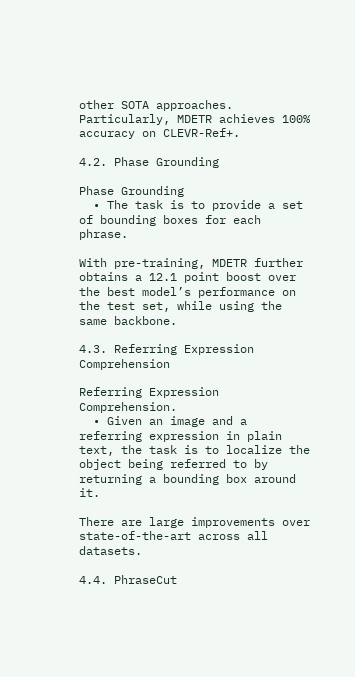other SOTA approaches. Particularly, MDETR achieves 100% accuracy on CLEVR-Ref+.

4.2. Phase Grounding

Phase Grounding
  • The task is to provide a set of bounding boxes for each phrase.

With pre-training, MDETR further obtains a 12.1 point boost over the best model’s performance on the test set, while using the same backbone.

4.3. Referring Expression Comprehension

Referring Expression Comprehension.
  • Given an image and a referring expression in plain text, the task is to localize the object being referred to by returning a bounding box around it.

There are large improvements over state-of-the-art across all datasets.

4.4. PhraseCut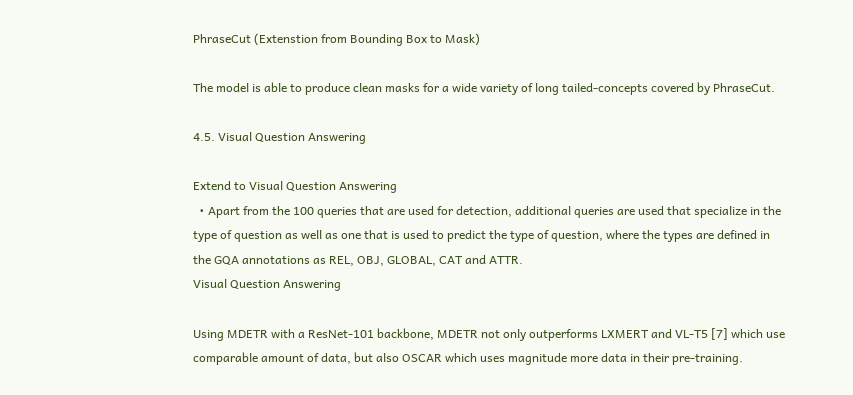PhraseCut (Extenstion from Bounding Box to Mask)

The model is able to produce clean masks for a wide variety of long tailed-concepts covered by PhraseCut.

4.5. Visual Question Answering

Extend to Visual Question Answering
  • Apart from the 100 queries that are used for detection, additional queries are used that specialize in the type of question as well as one that is used to predict the type of question, where the types are defined in the GQA annotations as REL, OBJ, GLOBAL, CAT and ATTR.
Visual Question Answering

Using MDETR with a ResNet-101 backbone, MDETR not only outperforms LXMERT and VL-T5 [7] which use comparable amount of data, but also OSCAR which uses magnitude more data in their pre-training.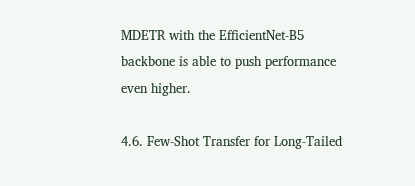MDETR with the EfficientNet-B5 backbone is able to push performance even higher.

4.6. Few-Shot Transfer for Long-Tailed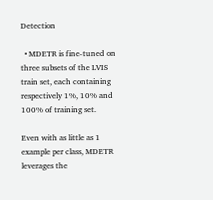Detection

  • MDETR is fine-tuned on three subsets of the LVIS train set, each containing respectively 1%, 10% and 100% of training set.

Even with as little as 1 example per class, MDETR leverages the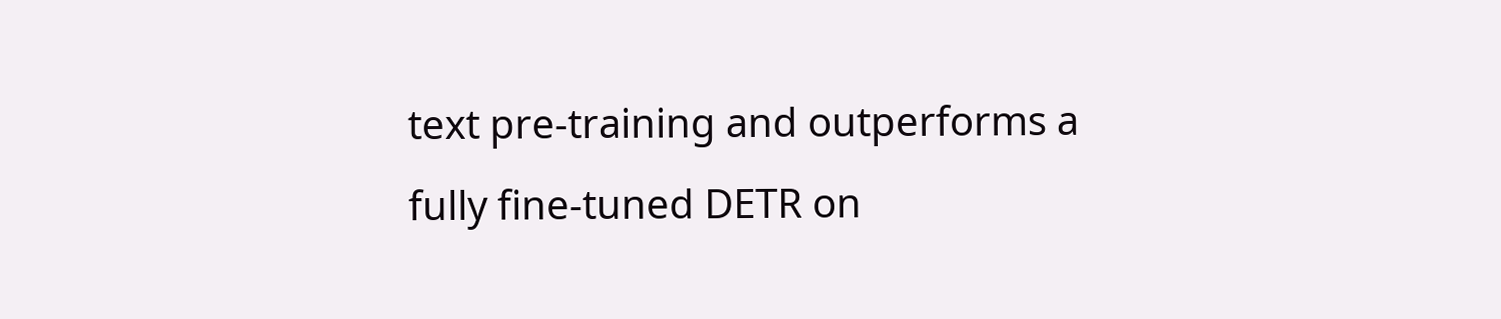text pre-training and outperforms a fully fine-tuned DETR on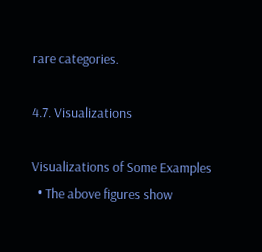rare categories.

4.7. Visualizations

Visualizations of Some Examples
  • The above figures show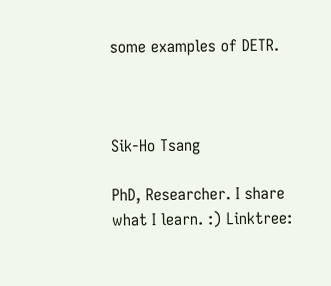some examples of DETR.



Sik-Ho Tsang

PhD, Researcher. I share what I learn. :) Linktree: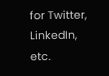for Twitter, LinkedIn, etc.